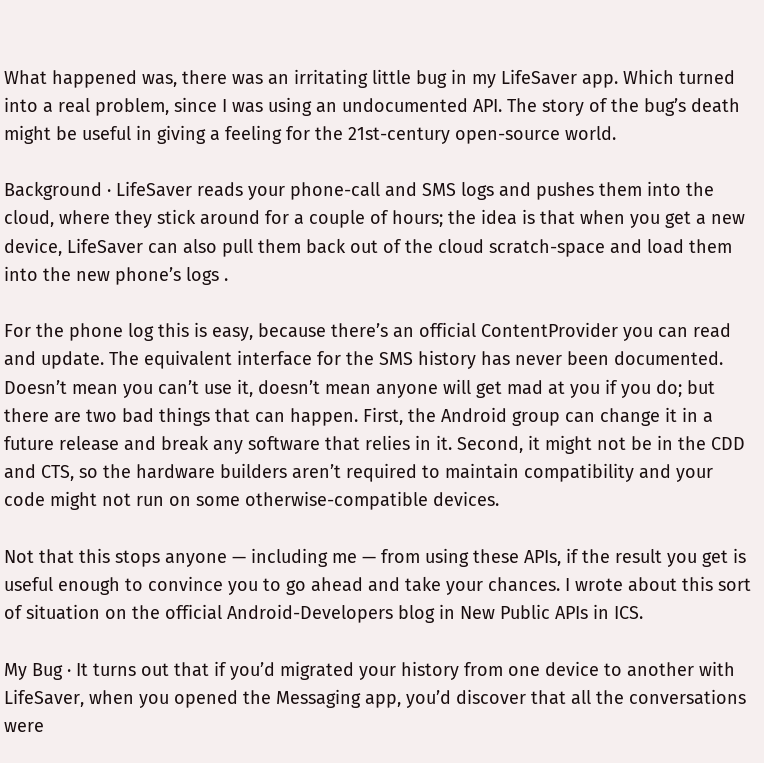What happened was, there was an irritating little bug in my LifeSaver app. Which turned into a real problem, since I was using an undocumented API. The story of the bug’s death might be useful in giving a feeling for the 21st-century open-source world.

Background · LifeSaver reads your phone-call and SMS logs and pushes them into the cloud, where they stick around for a couple of hours; the idea is that when you get a new device, LifeSaver can also pull them back out of the cloud scratch-space and load them into the new phone’s logs .

For the phone log this is easy, because there’s an official ContentProvider you can read and update. The equivalent interface for the SMS history has never been documented. Doesn’t mean you can’t use it, doesn’t mean anyone will get mad at you if you do; but there are two bad things that can happen. First, the Android group can change it in a future release and break any software that relies in it. Second, it might not be in the CDD and CTS, so the hardware builders aren’t required to maintain compatibility and your code might not run on some otherwise-compatible devices.

Not that this stops anyone — including me — from using these APIs, if the result you get is useful enough to convince you to go ahead and take your chances. I wrote about this sort of situation on the official Android-Developers blog in New Public APIs in ICS.

My Bug · It turns out that if you’d migrated your history from one device to another with LifeSaver, when you opened the Messaging app, you’d discover that all the conversations were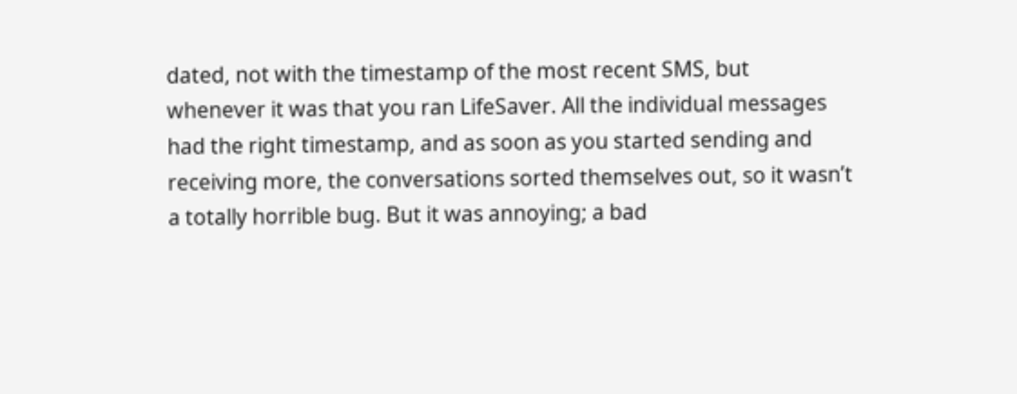dated, not with the timestamp of the most recent SMS, but whenever it was that you ran LifeSaver. All the individual messages had the right timestamp, and as soon as you started sending and receiving more, the conversations sorted themselves out, so it wasn’t a totally horrible bug. But it was annoying; a bad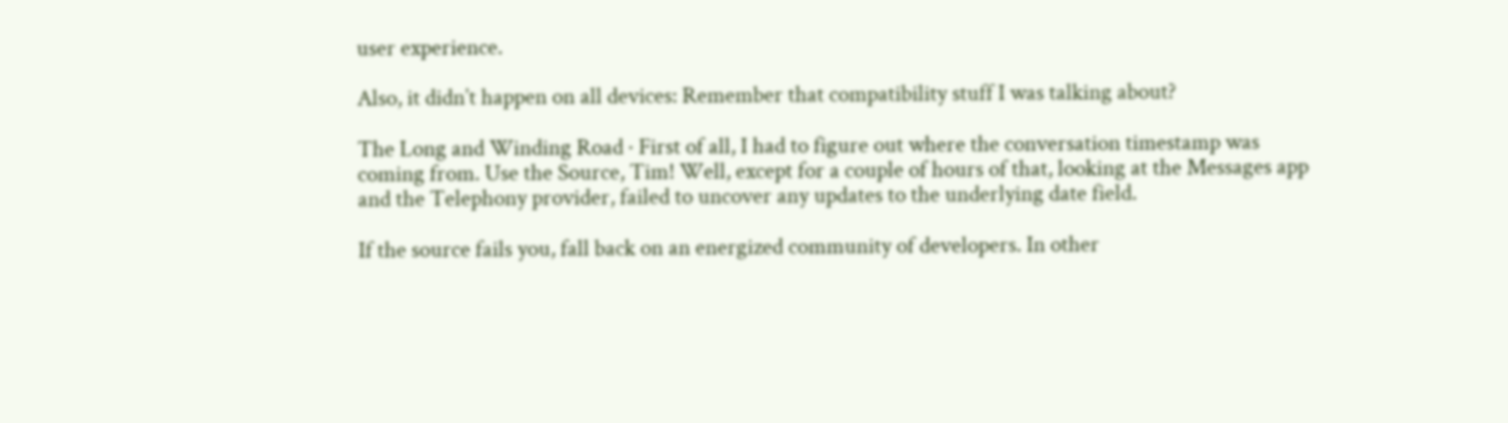user experience.

Also, it didn’t happen on all devices: Remember that compatibility stuff I was talking about?

The Long and Winding Road · First of all, I had to figure out where the conversation timestamp was coming from. Use the Source, Tim! Well, except for a couple of hours of that, looking at the Messages app and the Telephony provider, failed to uncover any updates to the underlying date field.

If the source fails you, fall back on an energized community of developers. In other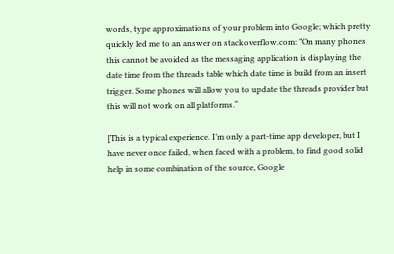words, type approximations of your problem into Google; which pretty quickly led me to an answer on stackoverflow.com: ”On many phones this cannot be avoided as the messaging application is displaying the date time from the threads table which date time is build from an insert trigger. Some phones will allow you to update the threads provider but this will not work on all platforms.“

[This is a typical experience. I’m only a part-time app developer, but I have never once failed, when faced with a problem, to find good solid help in some combination of the source, Google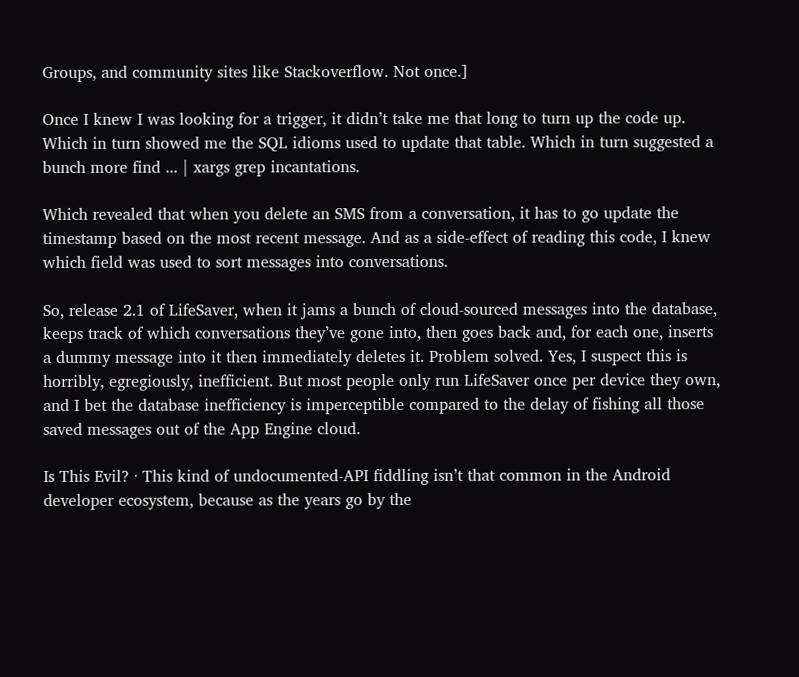Groups, and community sites like Stackoverflow. Not once.]

Once I knew I was looking for a trigger, it didn’t take me that long to turn up the code up. Which in turn showed me the SQL idioms used to update that table. Which in turn suggested a bunch more find ... | xargs grep incantations.

Which revealed that when you delete an SMS from a conversation, it has to go update the timestamp based on the most recent message. And as a side-effect of reading this code, I knew which field was used to sort messages into conversations.

So, release 2.1 of LifeSaver, when it jams a bunch of cloud-sourced messages into the database, keeps track of which conversations they’ve gone into, then goes back and, for each one, inserts a dummy message into it then immediately deletes it. Problem solved. Yes, I suspect this is horribly, egregiously, inefficient. But most people only run LifeSaver once per device they own, and I bet the database inefficiency is imperceptible compared to the delay of fishing all those saved messages out of the App Engine cloud.

Is This Evil? · This kind of undocumented-API fiddling isn’t that common in the Android developer ecosystem, because as the years go by the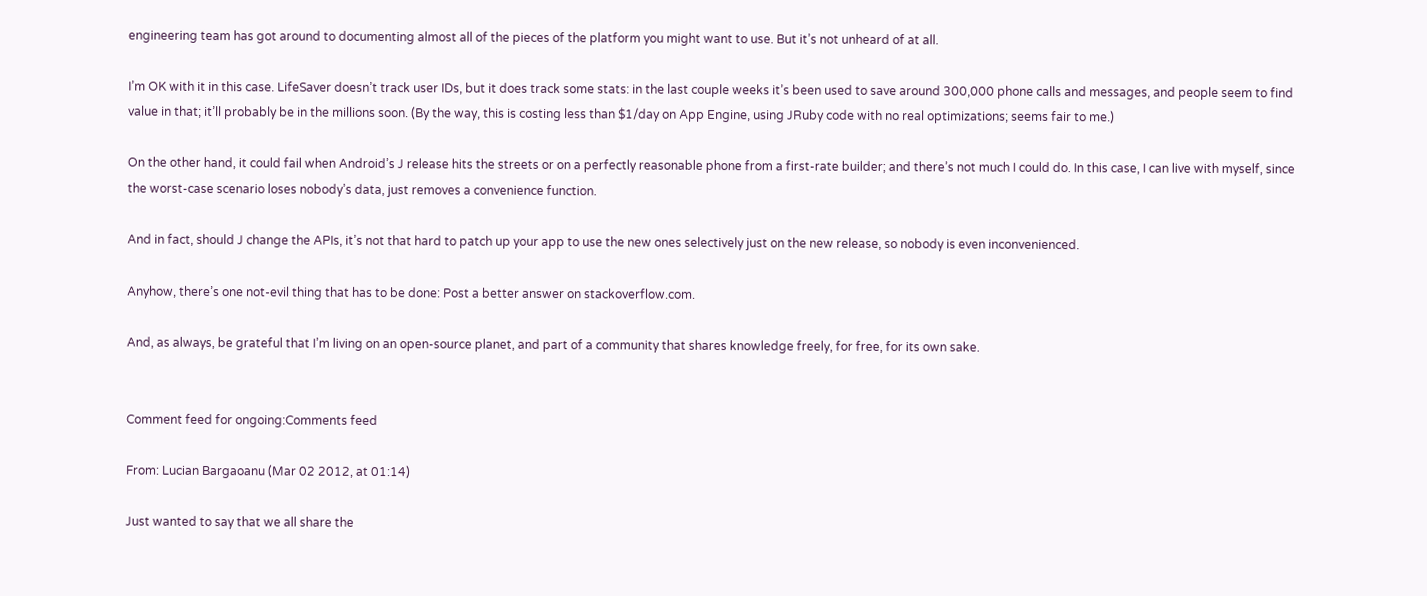engineering team has got around to documenting almost all of the pieces of the platform you might want to use. But it’s not unheard of at all.

I’m OK with it in this case. LifeSaver doesn’t track user IDs, but it does track some stats: in the last couple weeks it’s been used to save around 300,000 phone calls and messages, and people seem to find value in that; it’ll probably be in the millions soon. (By the way, this is costing less than $1/day on App Engine, using JRuby code with no real optimizations; seems fair to me.)

On the other hand, it could fail when Android’s J release hits the streets or on a perfectly reasonable phone from a first-rate builder; and there’s not much I could do. In this case, I can live with myself, since the worst-case scenario loses nobody’s data, just removes a convenience function.

And in fact, should J change the APIs, it’s not that hard to patch up your app to use the new ones selectively just on the new release, so nobody is even inconvenienced.

Anyhow, there’s one not-evil thing that has to be done: Post a better answer on stackoverflow.com.

And, as always, be grateful that I’m living on an open-source planet, and part of a community that shares knowledge freely, for free, for its own sake.


Comment feed for ongoing:Comments feed

From: Lucian Bargaoanu (Mar 02 2012, at 01:14)

Just wanted to say that we all share the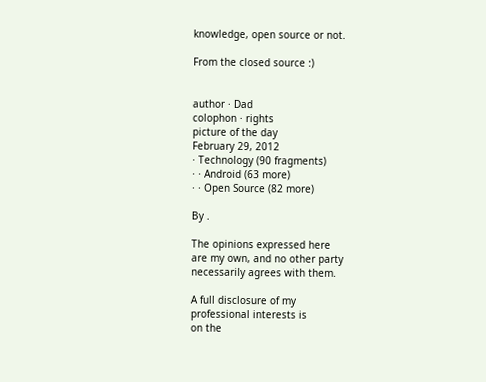knowledge, open source or not.

From the closed source :)


author · Dad
colophon · rights
picture of the day
February 29, 2012
· Technology (90 fragments)
· · Android (63 more)
· · Open Source (82 more)

By .

The opinions expressed here
are my own, and no other party
necessarily agrees with them.

A full disclosure of my
professional interests is
on the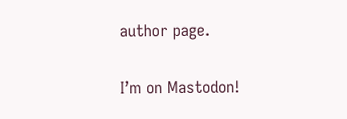author page.

I’m on Mastodon!